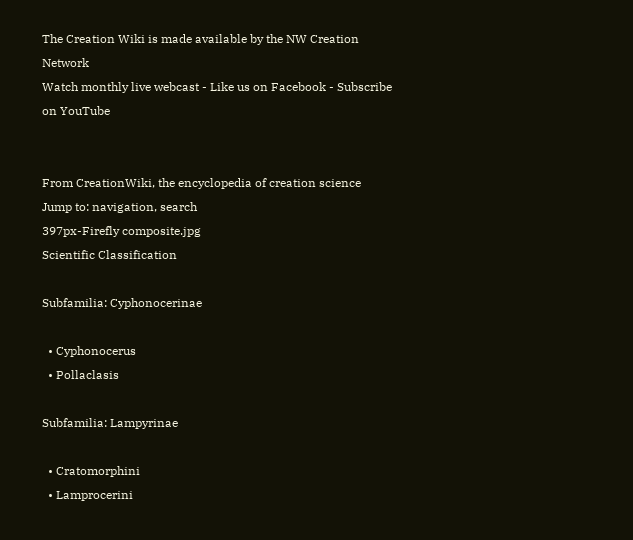The Creation Wiki is made available by the NW Creation Network
Watch monthly live webcast - Like us on Facebook - Subscribe on YouTube


From CreationWiki, the encyclopedia of creation science
Jump to: navigation, search
397px-Firefly composite.jpg
Scientific Classification

Subfamilia: Cyphonocerinae

  • Cyphonocerus
  • Pollaclasis

Subfamilia: Lampyrinae

  • Cratomorphini
  • Lamprocerini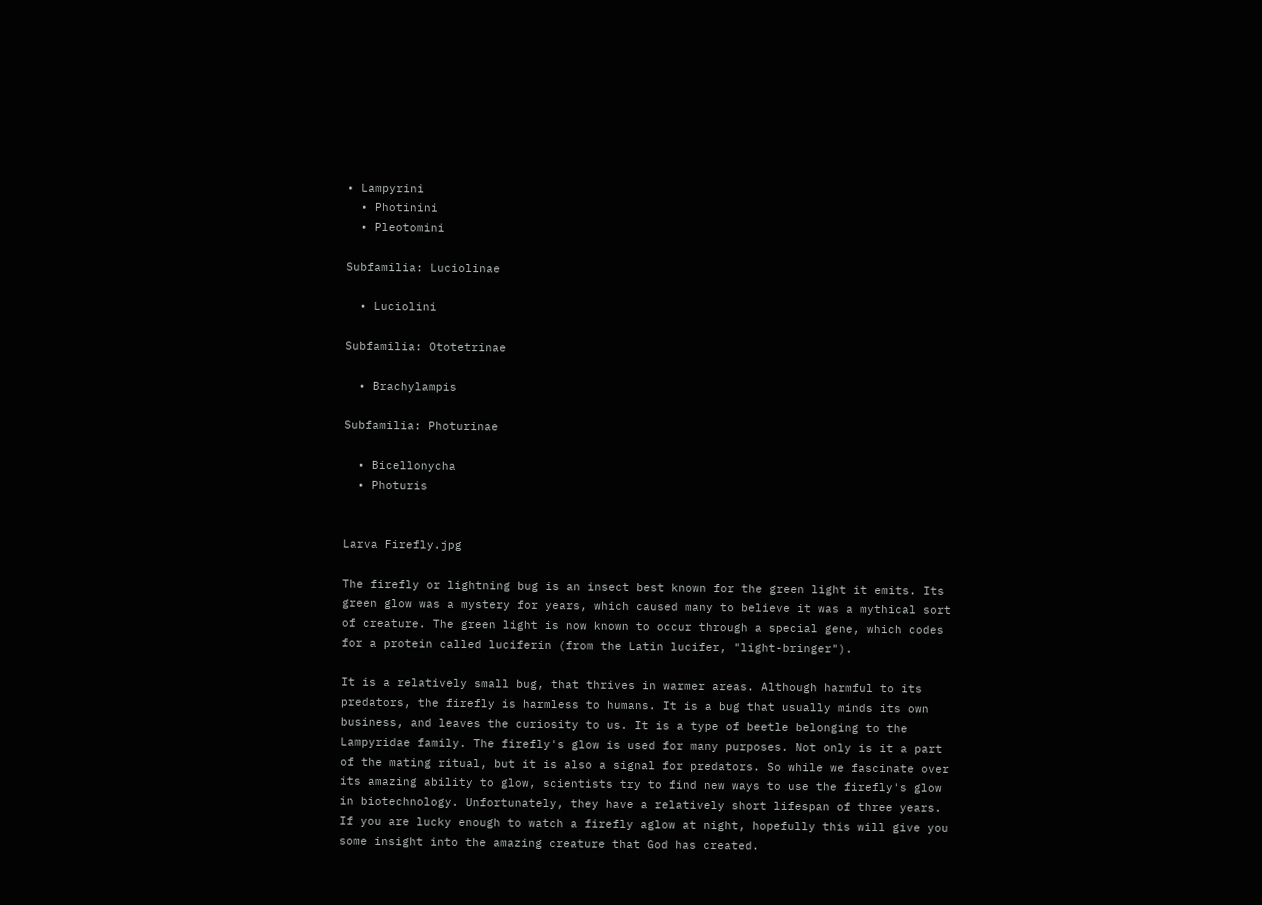• Lampyrini
  • Photinini
  • Pleotomini

Subfamilia: Luciolinae

  • Luciolini

Subfamilia: Ototetrinae

  • Brachylampis

Subfamilia: Photurinae

  • Bicellonycha
  • Photuris


Larva Firefly.jpg

The firefly or lightning bug is an insect best known for the green light it emits. Its green glow was a mystery for years, which caused many to believe it was a mythical sort of creature. The green light is now known to occur through a special gene, which codes for a protein called luciferin (from the Latin lucifer, "light-bringer").

It is a relatively small bug, that thrives in warmer areas. Although harmful to its predators, the firefly is harmless to humans. It is a bug that usually minds its own business, and leaves the curiosity to us. It is a type of beetle belonging to the Lampyridae family. The firefly's glow is used for many purposes. Not only is it a part of the mating ritual, but it is also a signal for predators. So while we fascinate over its amazing ability to glow, scientists try to find new ways to use the firefly's glow in biotechnology. Unfortunately, they have a relatively short lifespan of three years. If you are lucky enough to watch a firefly aglow at night, hopefully this will give you some insight into the amazing creature that God has created.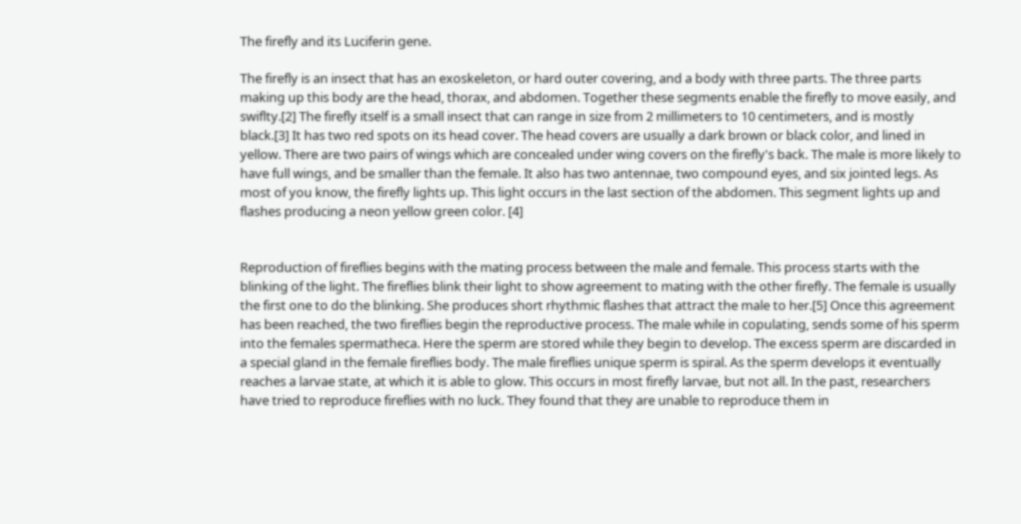The firefly and its Luciferin gene.

The firefly is an insect that has an exoskeleton, or hard outer covering, and a body with three parts. The three parts making up this body are the head, thorax, and abdomen. Together these segments enable the firefly to move easily, and swiflty.[2] The firefly itself is a small insect that can range in size from 2 millimeters to 10 centimeters, and is mostly black.[3] It has two red spots on its head cover. The head covers are usually a dark brown or black color, and lined in yellow. There are two pairs of wings which are concealed under wing covers on the firefly's back. The male is more likely to have full wings, and be smaller than the female. It also has two antennae, two compound eyes, and six jointed legs. As most of you know, the firefly lights up. This light occurs in the last section of the abdomen. This segment lights up and flashes producing a neon yellow green color. [4]


Reproduction of fireflies begins with the mating process between the male and female. This process starts with the blinking of the light. The fireflies blink their light to show agreement to mating with the other firefly. The female is usually the first one to do the blinking. She produces short rhythmic flashes that attract the male to her.[5] Once this agreement has been reached, the two fireflies begin the reproductive process. The male while in copulating, sends some of his sperm into the females spermatheca. Here the sperm are stored while they begin to develop. The excess sperm are discarded in a special gland in the female fireflies body. The male fireflies unique sperm is spiral. As the sperm develops it eventually reaches a larvae state, at which it is able to glow. This occurs in most firefly larvae, but not all. In the past, researchers have tried to reproduce fireflies with no luck. They found that they are unable to reproduce them in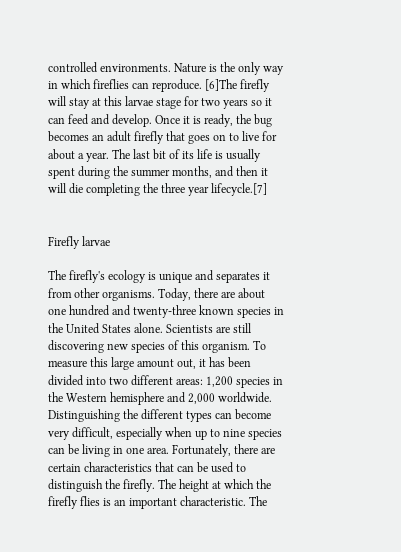controlled environments. Nature is the only way in which fireflies can reproduce. [6]The firefly will stay at this larvae stage for two years so it can feed and develop. Once it is ready, the bug becomes an adult firefly that goes on to live for about a year. The last bit of its life is usually spent during the summer months, and then it will die completing the three year lifecycle.[7]


Firefly larvae

The firefly's ecology is unique and separates it from other organisms. Today, there are about one hundred and twenty-three known species in the United States alone. Scientists are still discovering new species of this organism. To measure this large amount out, it has been divided into two different areas: 1,200 species in the Western hemisphere and 2,000 worldwide. Distinguishing the different types can become very difficult, especially when up to nine species can be living in one area. Fortunately, there are certain characteristics that can be used to distinguish the firefly. The height at which the firefly flies is an important characteristic. The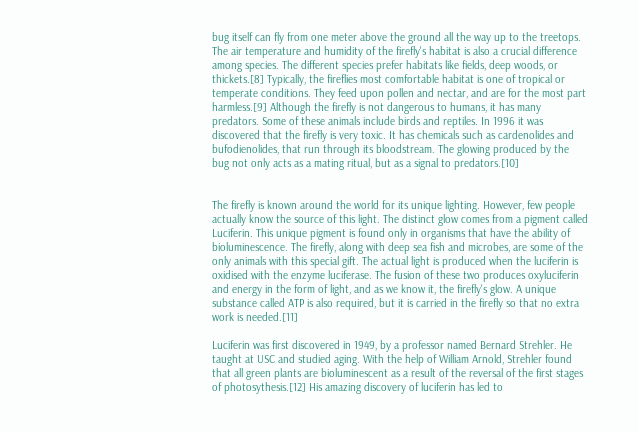bug itself can fly from one meter above the ground all the way up to the treetops. The air temperature and humidity of the firefly's habitat is also a crucial difference among species. The different species prefer habitats like fields, deep woods, or thickets.[8] Typically, the fireflies most comfortable habitat is one of tropical or temperate conditions. They feed upon pollen and nectar, and are for the most part harmless.[9] Although the firefly is not dangerous to humans, it has many predators. Some of these animals include birds and reptiles. In 1996 it was discovered that the firefly is very toxic. It has chemicals such as cardenolides and bufodienolides, that run through its bloodstream. The glowing produced by the bug not only acts as a mating ritual, but as a signal to predators.[10]


The firefly is known around the world for its unique lighting. However, few people actually know the source of this light. The distinct glow comes from a pigment called Luciferin. This unique pigment is found only in organisms that have the ability of bioluminescence. The firefly, along with deep sea fish and microbes, are some of the only animals with this special gift. The actual light is produced when the luciferin is oxidised with the enzyme luciferase. The fusion of these two produces oxyluciferin and energy in the form of light, and as we know it, the firefly's glow. A unique substance called ATP is also required, but it is carried in the firefly so that no extra work is needed.[11]

Luciferin was first discovered in 1949, by a professor named Bernard Strehler. He taught at USC and studied aging. With the help of William Arnold, Strehler found that all green plants are bioluminescent as a result of the reversal of the first stages of photosythesis.[12] His amazing discovery of luciferin has led to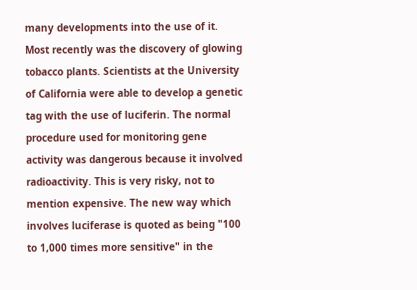many developments into the use of it. Most recently was the discovery of glowing tobacco plants. Scientists at the University of California were able to develop a genetic tag with the use of luciferin. The normal procedure used for monitoring gene activity was dangerous because it involved radioactivity. This is very risky, not to mention expensive. The new way which involves luciferase is quoted as being "100 to 1,000 times more sensitive" in the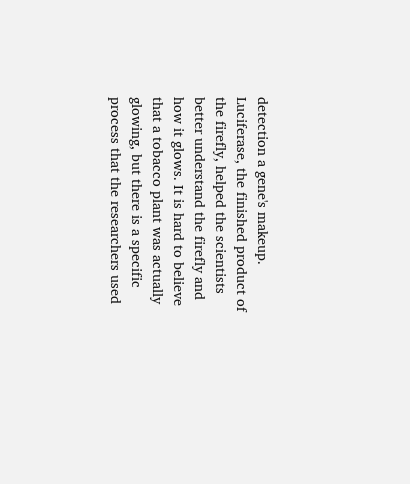detection a gene's makeup. Luciferase, the finished product of the firefly, helped the scientists better understand the firefly and how it glows. It is hard to believe that a tobacco plant was actually glowing, but there is a specific process that the researchers used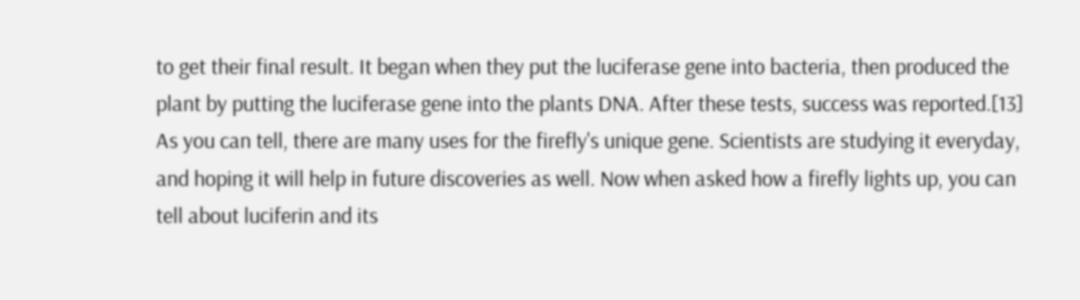to get their final result. It began when they put the luciferase gene into bacteria, then produced the plant by putting the luciferase gene into the plants DNA. After these tests, success was reported.[13] As you can tell, there are many uses for the firefly's unique gene. Scientists are studying it everyday, and hoping it will help in future discoveries as well. Now when asked how a firefly lights up, you can tell about luciferin and its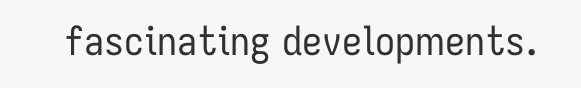fascinating developments.